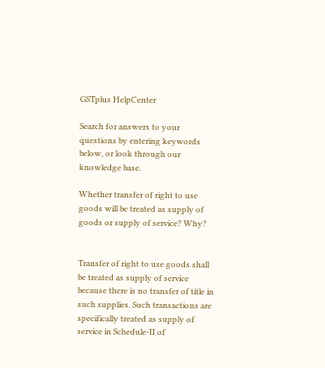GSTplus HelpCenter

Search for answers to your questions by entering keywords below, or look through our knowledge base.

Whether transfer of right to use goods will be treated as supply of goods or supply of service? Why?


Transfer of right to use goods shall be treated as supply of service because there is no transfer of title in such supplies. Such transactions are specifically treated as supply of service in Schedule-II of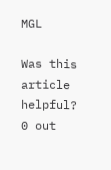MGL

Was this article helpful?
0 out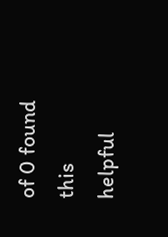of 0 found this helpful